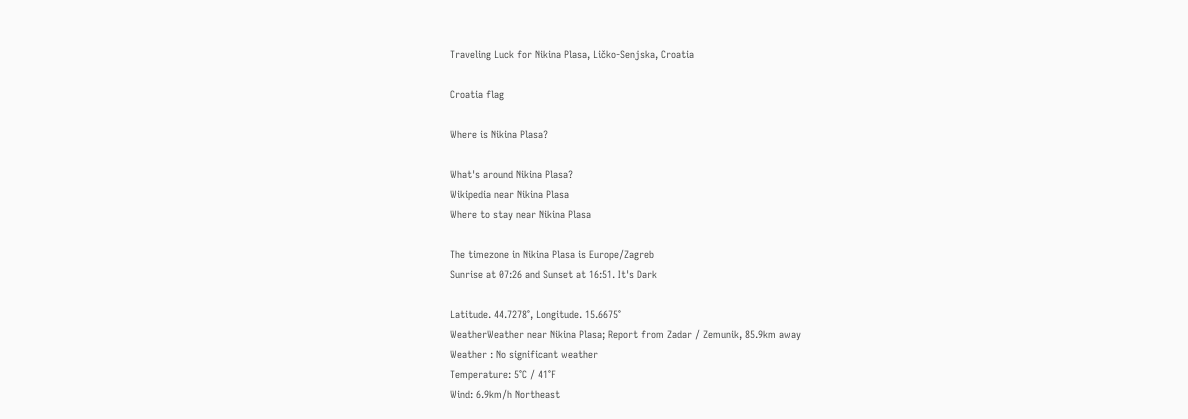Traveling Luck for Nikina Plasa, Ličko-Senjska, Croatia

Croatia flag

Where is Nikina Plasa?

What's around Nikina Plasa?
Wikipedia near Nikina Plasa
Where to stay near Nikina Plasa

The timezone in Nikina Plasa is Europe/Zagreb
Sunrise at 07:26 and Sunset at 16:51. It's Dark

Latitude. 44.7278°, Longitude. 15.6675°
WeatherWeather near Nikina Plasa; Report from Zadar / Zemunik, 85.9km away
Weather : No significant weather
Temperature: 5°C / 41°F
Wind: 6.9km/h Northeast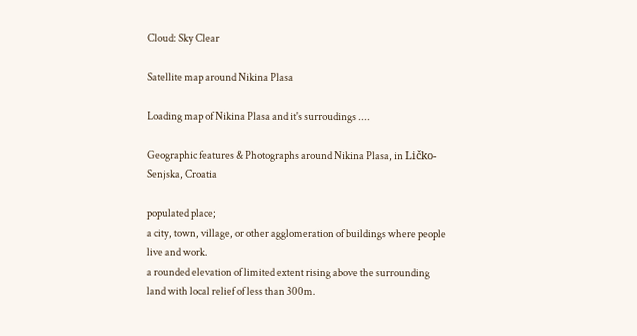Cloud: Sky Clear

Satellite map around Nikina Plasa

Loading map of Nikina Plasa and it's surroudings ....

Geographic features & Photographs around Nikina Plasa, in Ličko-Senjska, Croatia

populated place;
a city, town, village, or other agglomeration of buildings where people live and work.
a rounded elevation of limited extent rising above the surrounding land with local relief of less than 300m.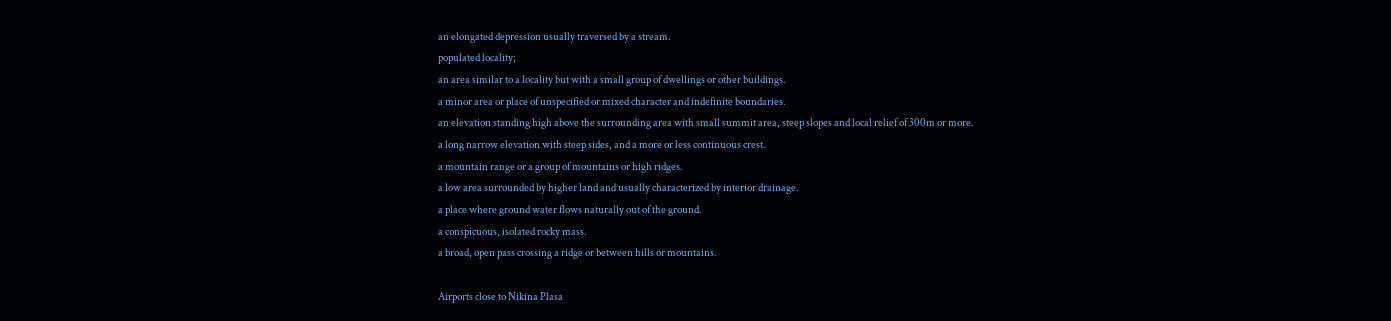an elongated depression usually traversed by a stream.
populated locality;
an area similar to a locality but with a small group of dwellings or other buildings.
a minor area or place of unspecified or mixed character and indefinite boundaries.
an elevation standing high above the surrounding area with small summit area, steep slopes and local relief of 300m or more.
a long narrow elevation with steep sides, and a more or less continuous crest.
a mountain range or a group of mountains or high ridges.
a low area surrounded by higher land and usually characterized by interior drainage.
a place where ground water flows naturally out of the ground.
a conspicuous, isolated rocky mass.
a broad, open pass crossing a ridge or between hills or mountains.

Airports close to Nikina Plasa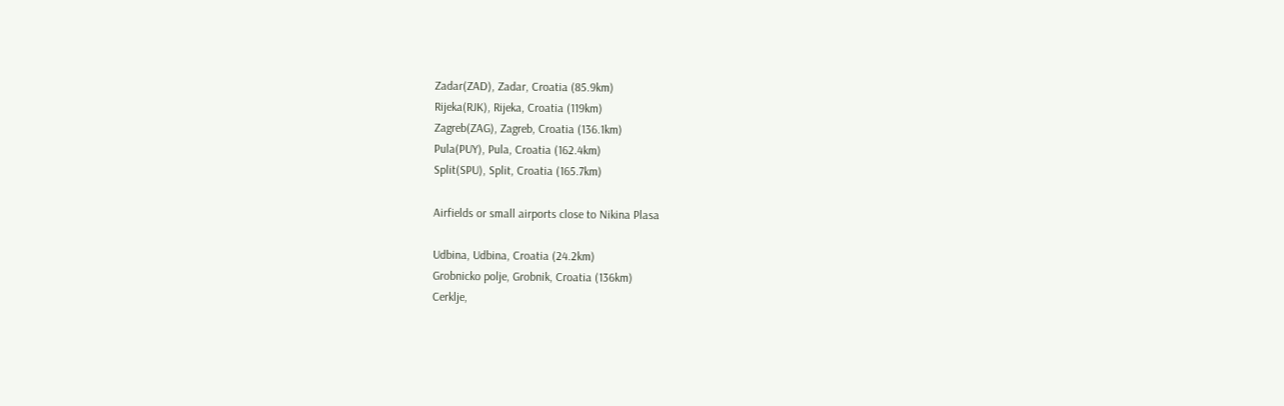Zadar(ZAD), Zadar, Croatia (85.9km)
Rijeka(RJK), Rijeka, Croatia (119km)
Zagreb(ZAG), Zagreb, Croatia (136.1km)
Pula(PUY), Pula, Croatia (162.4km)
Split(SPU), Split, Croatia (165.7km)

Airfields or small airports close to Nikina Plasa

Udbina, Udbina, Croatia (24.2km)
Grobnicko polje, Grobnik, Croatia (136km)
Cerklje,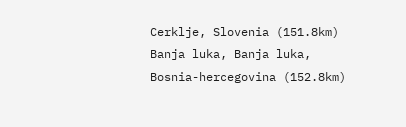Cerklje, Slovenia (151.8km)
Banja luka, Banja luka, Bosnia-hercegovina (152.8km)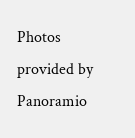Photos provided by Panoramio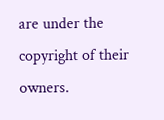are under the copyright of their owners.